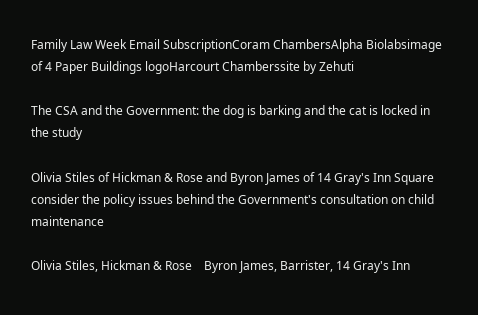Family Law Week Email SubscriptionCoram ChambersAlpha Biolabsimage of 4 Paper Buildings logoHarcourt Chamberssite by Zehuti

The CSA and the Government: the dog is barking and the cat is locked in the study

Olivia Stiles of Hickman & Rose and Byron James of 14 Gray's Inn Square consider the policy issues behind the Government's consultation on child maintenance

Olivia Stiles, Hickman & Rose    Byron James, Barrister, 14 Gray's Inn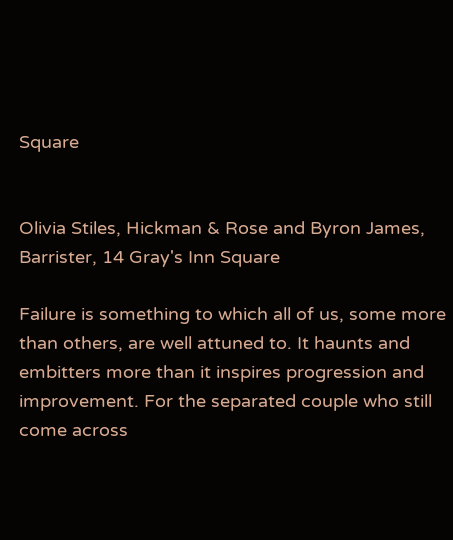Square


Olivia Stiles, Hickman & Rose and Byron James, Barrister, 14 Gray's Inn Square

Failure is something to which all of us, some more than others, are well attuned to. It haunts and embitters more than it inspires progression and improvement. For the separated couple who still come across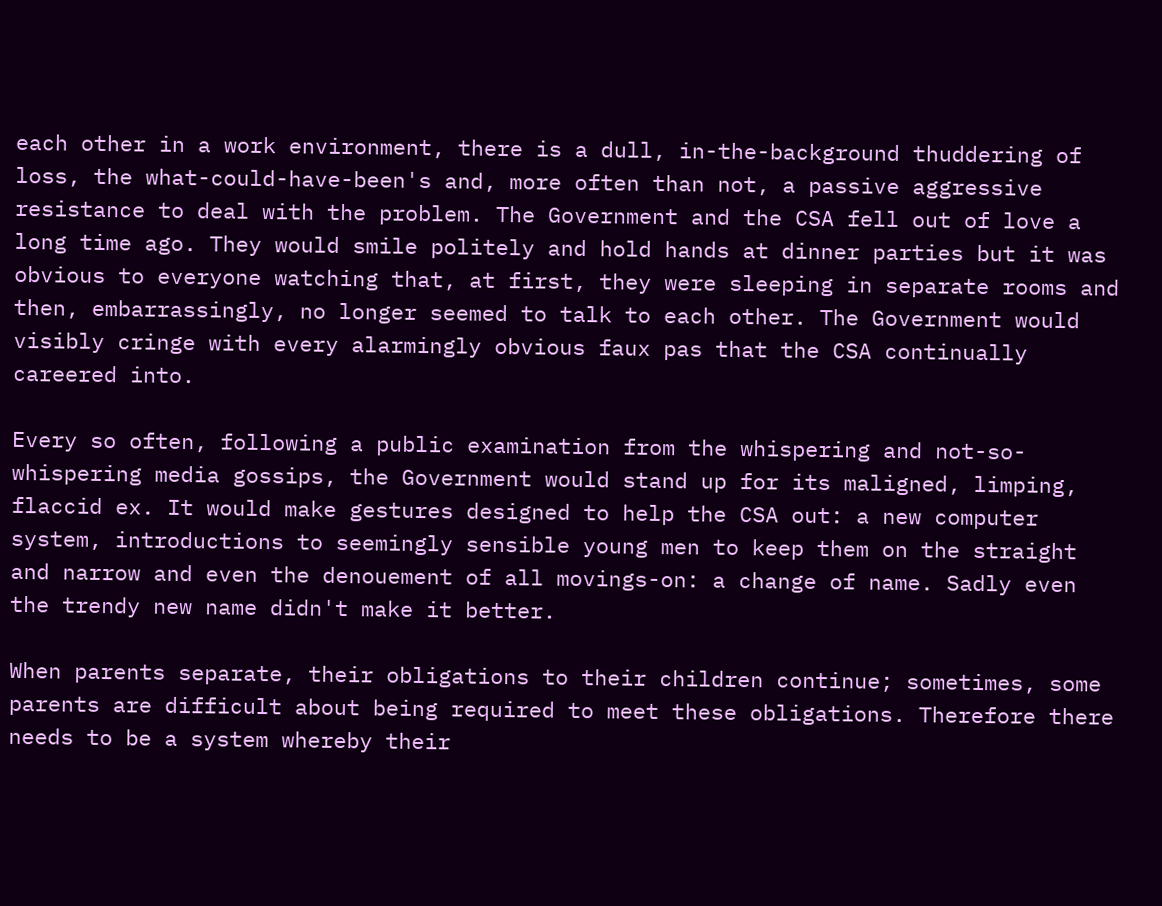each other in a work environment, there is a dull, in-the-background thuddering of loss, the what-could-have-been's and, more often than not, a passive aggressive resistance to deal with the problem. The Government and the CSA fell out of love a long time ago. They would smile politely and hold hands at dinner parties but it was obvious to everyone watching that, at first, they were sleeping in separate rooms and then, embarrassingly, no longer seemed to talk to each other. The Government would visibly cringe with every alarmingly obvious faux pas that the CSA continually careered into.

Every so often, following a public examination from the whispering and not-so-whispering media gossips, the Government would stand up for its maligned, limping, flaccid ex. It would make gestures designed to help the CSA out: a new computer system, introductions to seemingly sensible young men to keep them on the straight and narrow and even the denouement of all movings-on: a change of name. Sadly even the trendy new name didn't make it better.

When parents separate, their obligations to their children continue; sometimes, some parents are difficult about being required to meet these obligations. Therefore there needs to be a system whereby their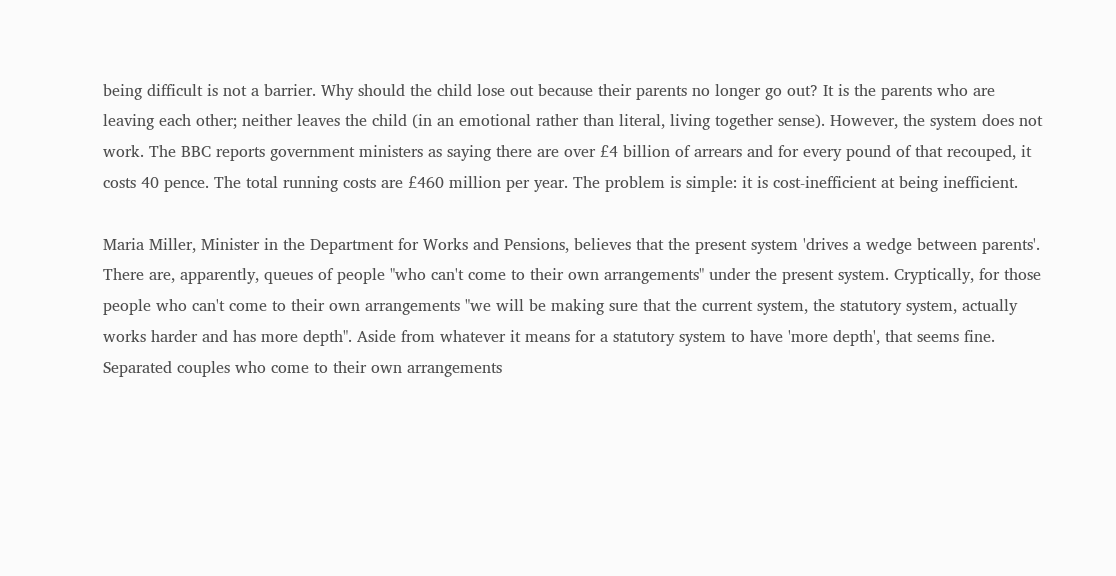being difficult is not a barrier. Why should the child lose out because their parents no longer go out? It is the parents who are leaving each other; neither leaves the child (in an emotional rather than literal, living together sense). However, the system does not work. The BBC reports government ministers as saying there are over £4 billion of arrears and for every pound of that recouped, it costs 40 pence. The total running costs are £460 million per year. The problem is simple: it is cost-inefficient at being inefficient.

Maria Miller, Minister in the Department for Works and Pensions, believes that the present system 'drives a wedge between parents'.  There are, apparently, queues of people "who can't come to their own arrangements" under the present system. Cryptically, for those people who can't come to their own arrangements "we will be making sure that the current system, the statutory system, actually works harder and has more depth". Aside from whatever it means for a statutory system to have 'more depth', that seems fine. Separated couples who come to their own arrangements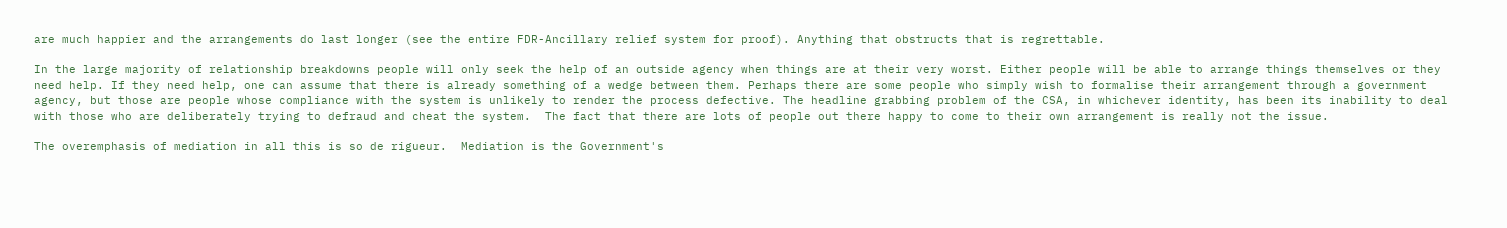are much happier and the arrangements do last longer (see the entire FDR-Ancillary relief system for proof). Anything that obstructs that is regrettable.

In the large majority of relationship breakdowns people will only seek the help of an outside agency when things are at their very worst. Either people will be able to arrange things themselves or they need help. If they need help, one can assume that there is already something of a wedge between them. Perhaps there are some people who simply wish to formalise their arrangement through a government agency, but those are people whose compliance with the system is unlikely to render the process defective. The headline grabbing problem of the CSA, in whichever identity, has been its inability to deal with those who are deliberately trying to defraud and cheat the system.  The fact that there are lots of people out there happy to come to their own arrangement is really not the issue.

The overemphasis of mediation in all this is so de rigueur.  Mediation is the Government's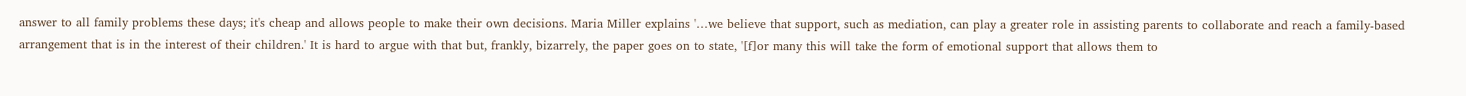answer to all family problems these days; it's cheap and allows people to make their own decisions. Maria Miller explains '…we believe that support, such as mediation, can play a greater role in assisting parents to collaborate and reach a family-based arrangement that is in the interest of their children.' It is hard to argue with that but, frankly, bizarrely, the paper goes on to state, '[f]or many this will take the form of emotional support that allows them to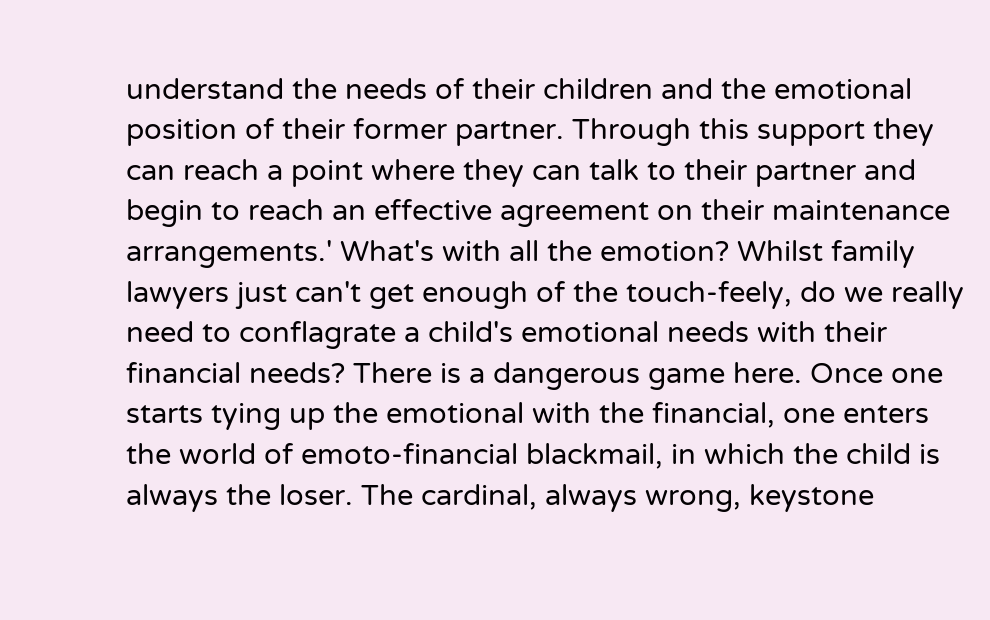understand the needs of their children and the emotional position of their former partner. Through this support they can reach a point where they can talk to their partner and begin to reach an effective agreement on their maintenance arrangements.' What's with all the emotion? Whilst family lawyers just can't get enough of the touch-feely, do we really need to conflagrate a child's emotional needs with their financial needs? There is a dangerous game here. Once one starts tying up the emotional with the financial, one enters the world of emoto-financial blackmail, in which the child is always the loser. The cardinal, always wrong, keystone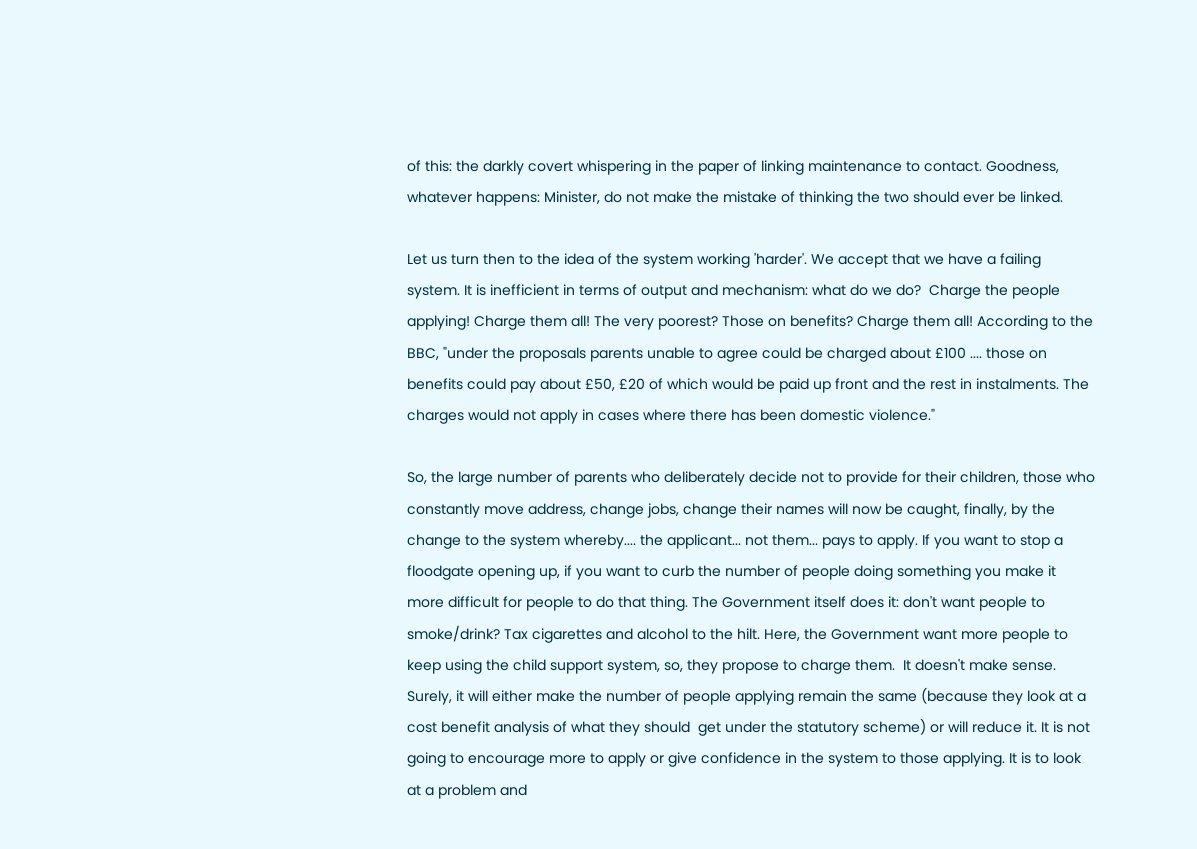of this: the darkly covert whispering in the paper of linking maintenance to contact. Goodness, whatever happens: Minister, do not make the mistake of thinking the two should ever be linked.

Let us turn then to the idea of the system working 'harder'. We accept that we have a failing system. It is inefficient in terms of output and mechanism: what do we do?  Charge the people applying! Charge them all! The very poorest? Those on benefits? Charge them all! According to the BBC, "under the proposals parents unable to agree could be charged about £100 .... those on benefits could pay about £50, £20 of which would be paid up front and the rest in instalments. The charges would not apply in cases where there has been domestic violence."

So, the large number of parents who deliberately decide not to provide for their children, those who constantly move address, change jobs, change their names will now be caught, finally, by the change to the system whereby.... the applicant... not them... pays to apply. If you want to stop a floodgate opening up, if you want to curb the number of people doing something you make it more difficult for people to do that thing. The Government itself does it: don't want people to smoke/drink? Tax cigarettes and alcohol to the hilt. Here, the Government want more people to keep using the child support system, so, they propose to charge them.  It doesn't make sense. Surely, it will either make the number of people applying remain the same (because they look at a cost benefit analysis of what they should  get under the statutory scheme) or will reduce it. It is not going to encourage more to apply or give confidence in the system to those applying. It is to look at a problem and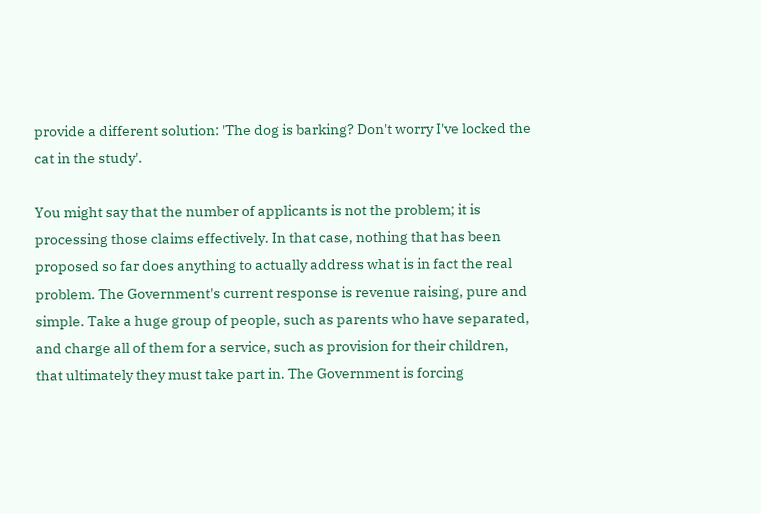provide a different solution: 'The dog is barking? Don't worry I've locked the cat in the study'.

You might say that the number of applicants is not the problem; it is processing those claims effectively. In that case, nothing that has been proposed so far does anything to actually address what is in fact the real problem. The Government's current response is revenue raising, pure and simple. Take a huge group of people, such as parents who have separated, and charge all of them for a service, such as provision for their children, that ultimately they must take part in. The Government is forcing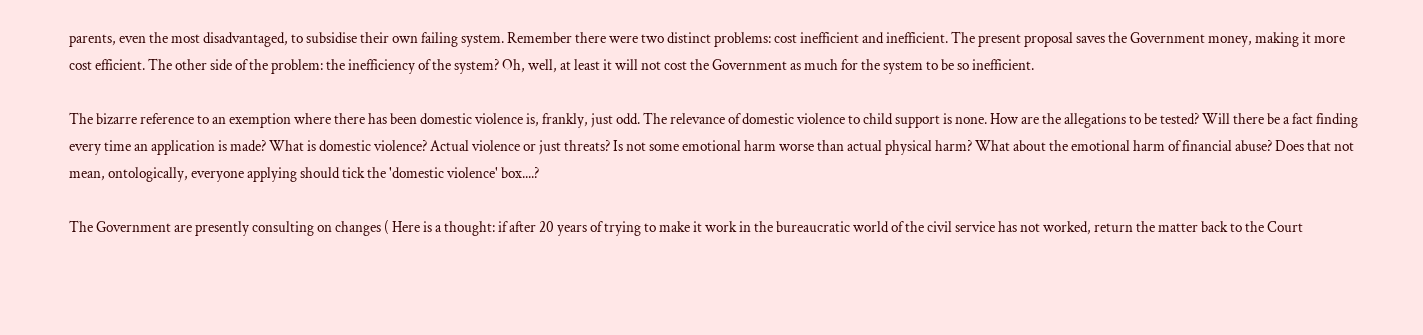parents, even the most disadvantaged, to subsidise their own failing system. Remember there were two distinct problems: cost inefficient and inefficient. The present proposal saves the Government money, making it more cost efficient. The other side of the problem: the inefficiency of the system? Oh, well, at least it will not cost the Government as much for the system to be so inefficient.

The bizarre reference to an exemption where there has been domestic violence is, frankly, just odd. The relevance of domestic violence to child support is none. How are the allegations to be tested? Will there be a fact finding every time an application is made? What is domestic violence? Actual violence or just threats? Is not some emotional harm worse than actual physical harm? What about the emotional harm of financial abuse? Does that not mean, ontologically, everyone applying should tick the 'domestic violence' box....?

The Government are presently consulting on changes ( Here is a thought: if after 20 years of trying to make it work in the bureaucratic world of the civil service has not worked, return the matter back to the Court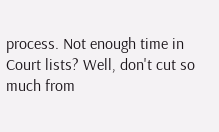process. Not enough time in Court lists? Well, don't cut so much from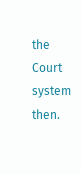the Court system then.